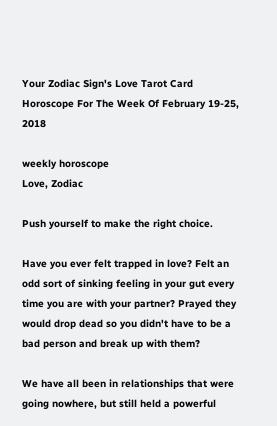Your Zodiac Sign's Love Tarot Card Horoscope For The Week Of February 19-25, 2018

weekly horoscope
Love, Zodiac

Push yourself to make the right choice.

Have you ever felt trapped in love? Felt an odd sort of sinking feeling in your gut every time you are with your partner? Prayed they would drop dead so you didn't have to be a bad person and break up with them?

We have all been in relationships that were going nowhere, but still held a powerful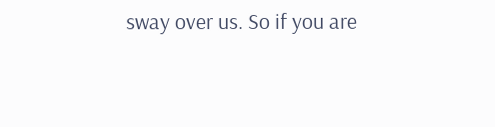sway over us. So if you are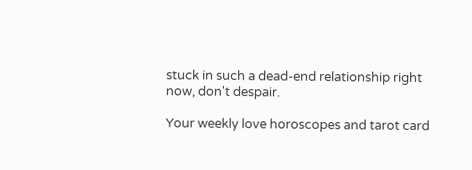stuck in such a dead-end relationship right now, don't despair.

Your weekly love horoscopes and tarot card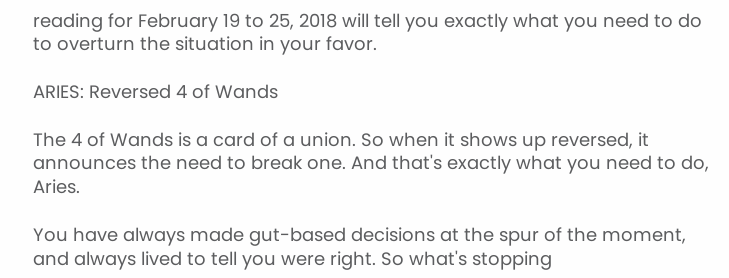reading for February 19 to 25, 2018 will tell you exactly what you need to do to overturn the situation in your favor.

ARIES: Reversed 4 of Wands

The 4 of Wands is a card of a union. So when it shows up reversed, it announces the need to break one. And that's exactly what you need to do, Aries.

You have always made gut-based decisions at the spur of the moment, and always lived to tell you were right. So what's stopping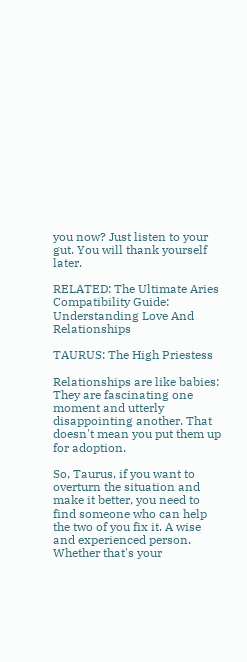you now? Just listen to your gut. You will thank yourself later.

RELATED: The Ultimate Aries Compatibility Guide: Understanding Love And Relationships

TAURUS: The High Priestess

Relationships are like babies: They are fascinating one moment and utterly disappointing another. That doesn't mean you put them up for adoption.

So, Taurus, if you want to overturn the situation and make it better, you need to find someone who can help the two of you fix it. A wise and experienced person. Whether that's your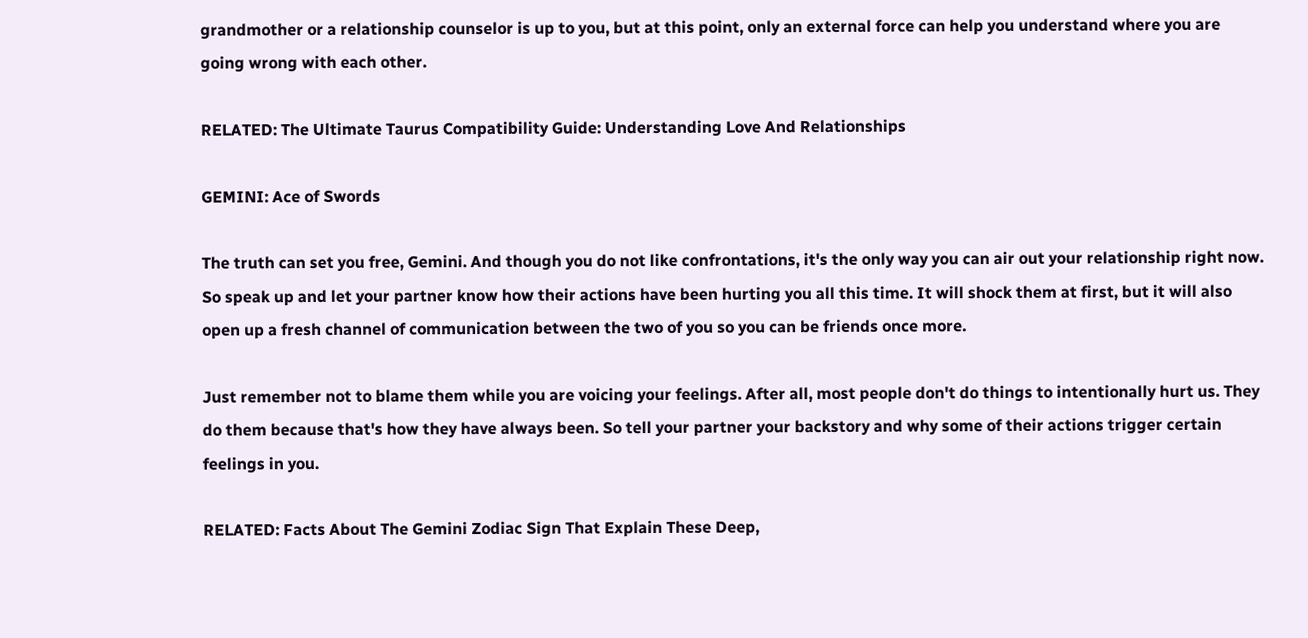grandmother or a relationship counselor is up to you, but at this point, only an external force can help you understand where you are going wrong with each other.

RELATED: The Ultimate Taurus Compatibility Guide: Understanding Love And Relationships

GEMINI: Ace of Swords

The truth can set you free, Gemini. And though you do not like confrontations, it's the only way you can air out your relationship right now. So speak up and let your partner know how their actions have been hurting you all this time. It will shock them at first, but it will also open up a fresh channel of communication between the two of you so you can be friends once more.

Just remember not to blame them while you are voicing your feelings. After all, most people don't do things to intentionally hurt us. They do them because that's how they have always been. So tell your partner your backstory and why some of their actions trigger certain feelings in you.

RELATED: Facts About The Gemini Zodiac Sign That Explain These Deep,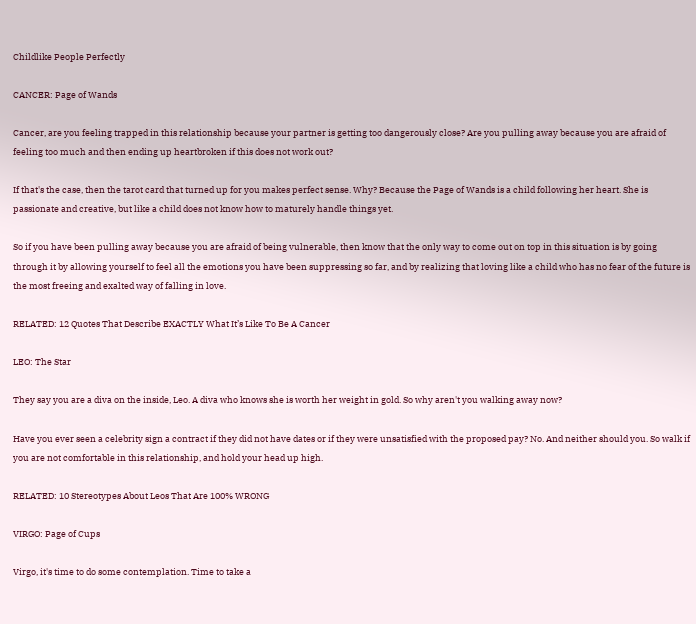Childlike People Perfectly

CANCER: Page of Wands

Cancer, are you feeling trapped in this relationship because your partner is getting too dangerously close? Are you pulling away because you are afraid of feeling too much and then ending up heartbroken if this does not work out?

If that's the case, then the tarot card that turned up for you makes perfect sense. Why? Because the Page of Wands is a child following her heart. She is passionate and creative, but like a child does not know how to maturely handle things yet.

So if you have been pulling away because you are afraid of being vulnerable, then know that the only way to come out on top in this situation is by going through it by allowing yourself to feel all the emotions you have been suppressing so far, and by realizing that loving like a child who has no fear of the future is the most freeing and exalted way of falling in love.

RELATED: 12 Quotes That Describe EXACTLY What It’s Like To Be A Cancer

LEO: The Star

They say you are a diva on the inside, Leo. A diva who knows she is worth her weight in gold. So why aren't you walking away now?

Have you ever seen a celebrity sign a contract if they did not have dates or if they were unsatisfied with the proposed pay? No. And neither should you. So walk if you are not comfortable in this relationship, and hold your head up high.

RELATED: 10 Stereotypes About Leos That Are 100% WRONG

VIRGO: Page of Cups

Virgo, it's time to do some contemplation. Time to take a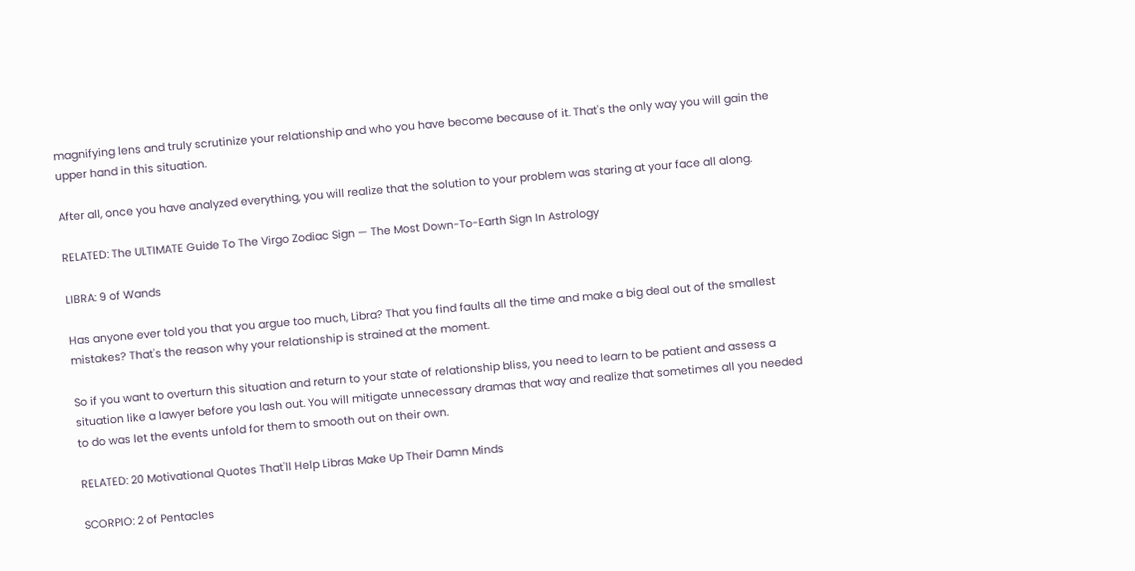magnifying lens and truly scrutinize your relationship and who you have become because of it. That's the only way you will gain the upper hand in this situation.

After all, once you have analyzed everything, you will realize that the solution to your problem was staring at your face all along.

RELATED: The ULTIMATE Guide To The Virgo Zodiac Sign — The Most Down-To-Earth Sign In Astrology

LIBRA: 9 of Wands

Has anyone ever told you that you argue too much, Libra? That you find faults all the time and make a big deal out of the smallest mistakes? That's the reason why your relationship is strained at the moment.

So if you want to overturn this situation and return to your state of relationship bliss, you need to learn to be patient and assess a situation like a lawyer before you lash out. You will mitigate unnecessary dramas that way and realize that sometimes all you needed to do was let the events unfold for them to smooth out on their own.

RELATED: 20 Motivational Quotes That'll Help Libras Make Up Their Damn Minds

SCORPIO: 2 of Pentacles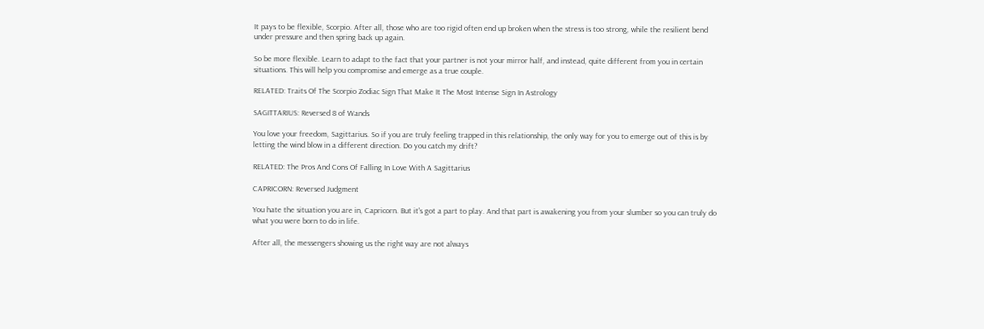It pays to be flexible, Scorpio. After all, those who are too rigid often end up broken when the stress is too strong, while the resilient bend under pressure and then spring back up again.

So be more flexible. Learn to adapt to the fact that your partner is not your mirror half, and instead, quite different from you in certain situations. This will help you compromise and emerge as a true couple.

RELATED: Traits Of The Scorpio Zodiac Sign That Make It The Most Intense Sign In Astrology

SAGITTARIUS: Reversed 8 of Wands

You love your freedom, Sagittarius. So if you are truly feeling trapped in this relationship, the only way for you to emerge out of this is by letting the wind blow in a different direction. Do you catch my drift?

RELATED: The Pros And Cons Of Falling In Love With A Sagittarius

CAPRICORN: Reversed Judgment

You hate the situation you are in, Capricorn. But it's got a part to play. And that part is awakening you from your slumber so you can truly do what you were born to do in life.

After all, the messengers showing us the right way are not always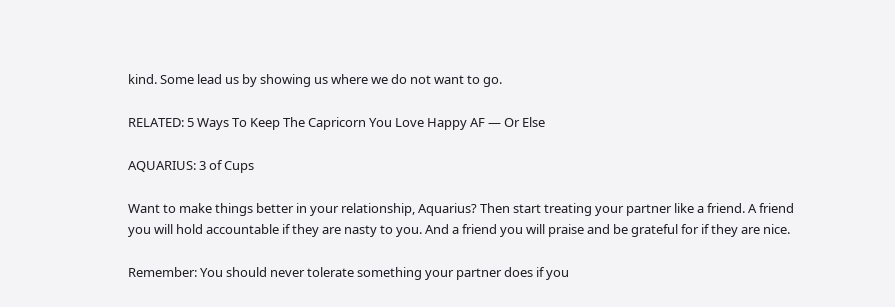kind. Some lead us by showing us where we do not want to go.

RELATED: 5 Ways To Keep The Capricorn You Love Happy AF — Or Else

AQUARIUS: 3 of Cups

Want to make things better in your relationship, Aquarius? Then start treating your partner like a friend. A friend you will hold accountable if they are nasty to you. And a friend you will praise and be grateful for if they are nice.

Remember: You should never tolerate something your partner does if you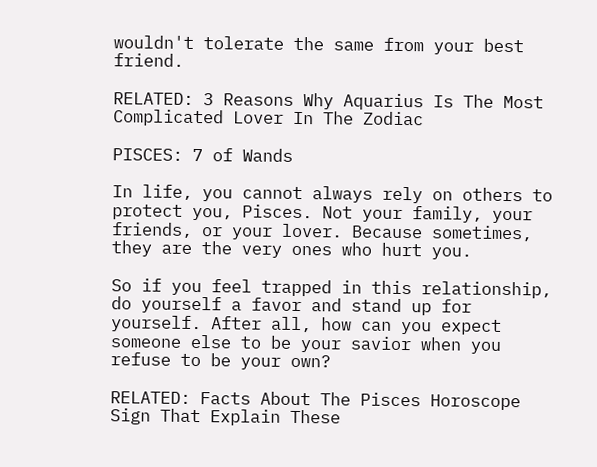wouldn't tolerate the same from your best friend.

RELATED: 3 Reasons Why Aquarius Is The Most Complicated Lover In The Zodiac

PISCES: 7 of Wands

In life, you cannot always rely on others to protect you, Pisces. Not your family, your friends, or your lover. Because sometimes, they are the very ones who hurt you.

So if you feel trapped in this relationship, do yourself a favor and stand up for yourself. After all, how can you expect someone else to be your savior when you refuse to be your own?

RELATED: Facts About The Pisces Horoscope Sign That Explain These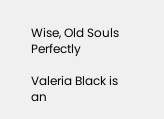Wise, Old Souls Perfectly

Valeria Black is an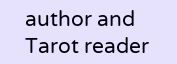author and Tarot reader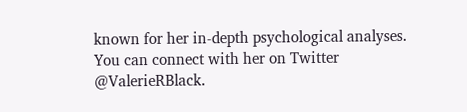known for her in-depth psychological analyses. You can connect with her on Twitter @ValerieRBlack.